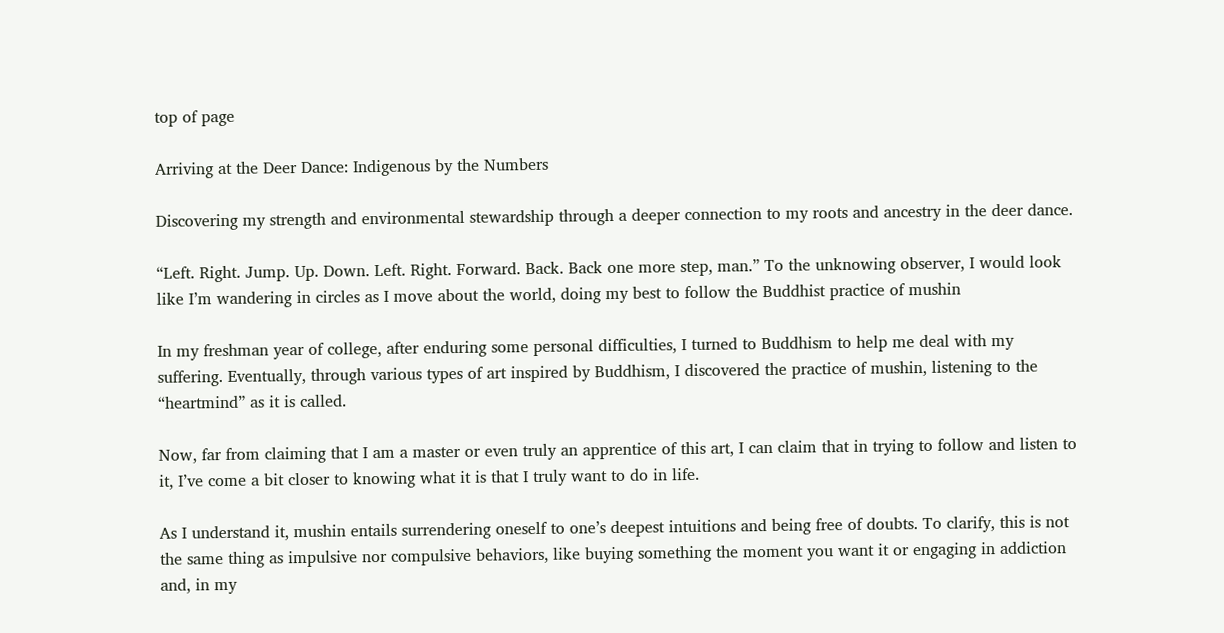top of page

Arriving at the Deer Dance: Indigenous by the Numbers

Discovering my strength and environmental stewardship through a deeper connection to my roots and ancestry in the deer dance.

“Left. Right. Jump. Up. Down. Left. Right. Forward. Back. Back one more step, man.” To the unknowing observer, I would look like I’m wandering in circles as I move about the world, doing my best to follow the Buddhist practice of mushin

In my freshman year of college, after enduring some personal difficulties, I turned to Buddhism to help me deal with my suffering. Eventually, through various types of art inspired by Buddhism, I discovered the practice of mushin, listening to the “heartmind” as it is called.

Now, far from claiming that I am a master or even truly an apprentice of this art, I can claim that in trying to follow and listen to it, I’ve come a bit closer to knowing what it is that I truly want to do in life.

As I understand it, mushin entails surrendering oneself to one’s deepest intuitions and being free of doubts. To clarify, this is not the same thing as impulsive nor compulsive behaviors, like buying something the moment you want it or engaging in addiction and, in my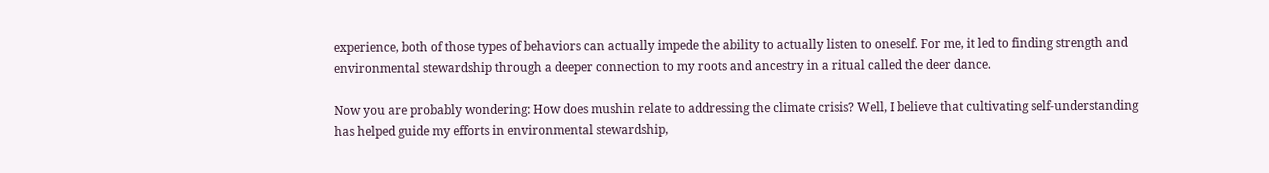experience, both of those types of behaviors can actually impede the ability to actually listen to oneself. For me, it led to finding strength and environmental stewardship through a deeper connection to my roots and ancestry in a ritual called the deer dance.

Now you are probably wondering: How does mushin relate to addressing the climate crisis? Well, I believe that cultivating self-understanding has helped guide my efforts in environmental stewardship,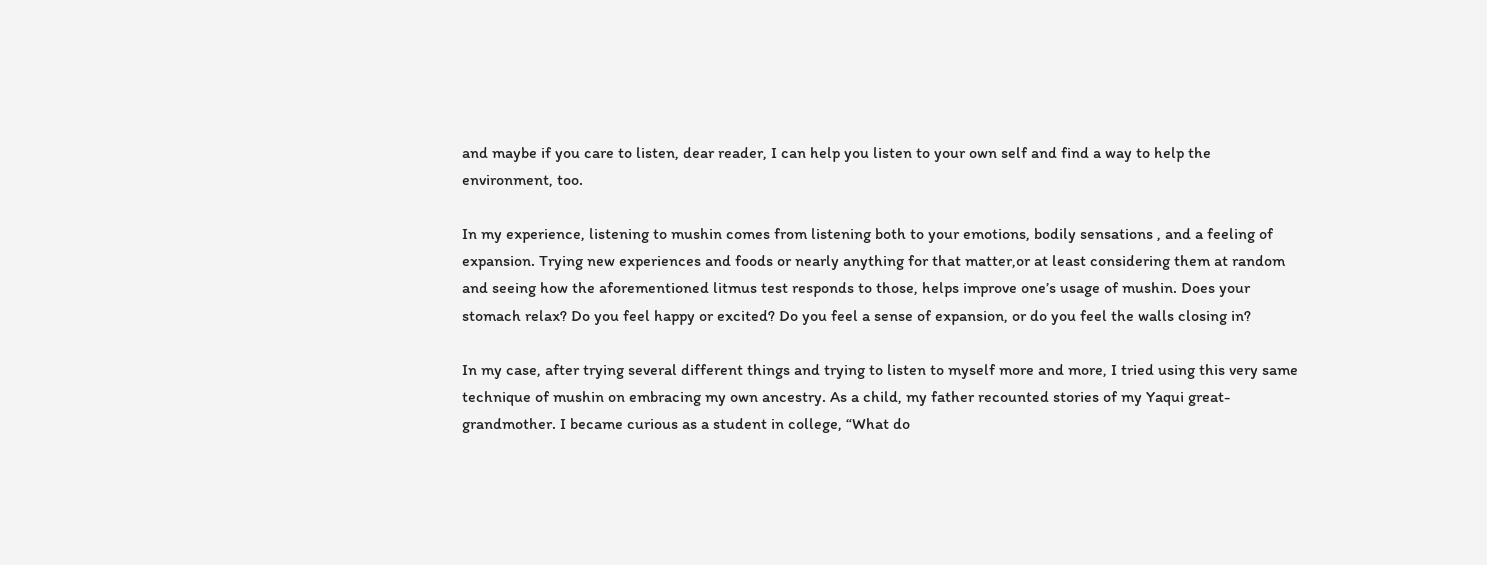and maybe if you care to listen, dear reader, I can help you listen to your own self and find a way to help the environment, too.

In my experience, listening to mushin comes from listening both to your emotions, bodily sensations , and a feeling of expansion. Trying new experiences and foods or nearly anything for that matter,or at least considering them at random and seeing how the aforementioned litmus test responds to those, helps improve one’s usage of mushin. Does your stomach relax? Do you feel happy or excited? Do you feel a sense of expansion, or do you feel the walls closing in?

In my case, after trying several different things and trying to listen to myself more and more, I tried using this very same technique of mushin on embracing my own ancestry. As a child, my father recounted stories of my Yaqui great-grandmother. I became curious as a student in college, “What do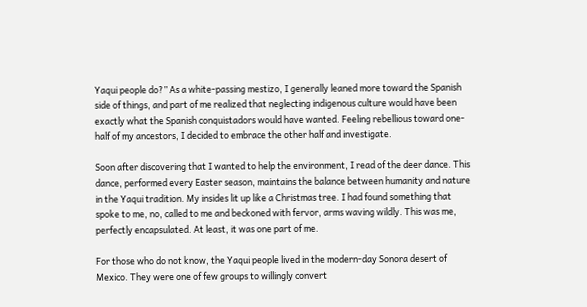Yaqui people do?” As a white-passing mestizo, I generally leaned more toward the Spanish side of things, and part of me realized that neglecting indigenous culture would have been exactly what the Spanish conquistadors would have wanted. Feeling rebellious toward one-half of my ancestors, I decided to embrace the other half and investigate.

Soon after discovering that I wanted to help the environment, I read of the deer dance. This dance, performed every Easter season, maintains the balance between humanity and nature in the Yaqui tradition. My insides lit up like a Christmas tree. I had found something that spoke to me, no, called to me and beckoned with fervor, arms waving wildly. This was me, perfectly encapsulated. At least, it was one part of me.

For those who do not know, the Yaqui people lived in the modern-day Sonora desert of Mexico. They were one of few groups to willingly convert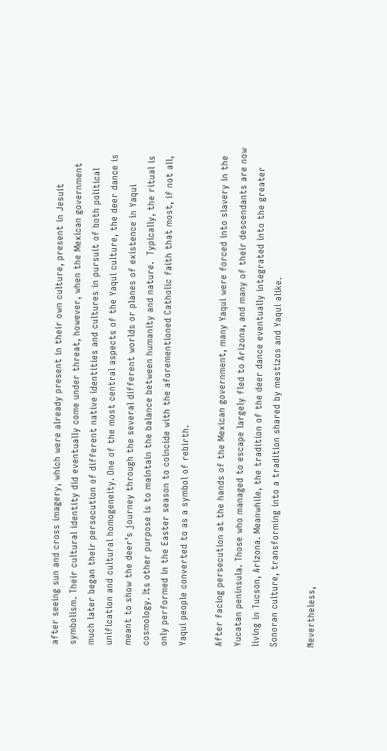after seeing sun and cross imagery, which were already present in their own culture, present in Jesuit symbolism. Their cultural identity did eventually come under threat, however, when the Mexican government much later began their persecution of different native identities and cultures in pursuit of both political unification and cultural homogeneity. One of the most central aspects of the Yaqui culture, the deer dance is meant to show the deer’s journey through the several different worlds or planes of existence in Yaqui cosmology. Its other purpose is to maintain the balance between humanity and nature.  Typically, the ritual is only performed in the Easter season to coincide with the aforementioned Catholic faith that most, if not all, Yaqui people converted to as a symbol of rebirth.

After facing persecution at the hands of the Mexican government, many Yaqui were forced into slavery in the Yucatan peninsula. Those who managed to escape largely fled to Arizona, and many of their descendants are now living in Tucson, Arizona. Meanwhile, the tradition of the deer dance eventually integrated into the greater Sonoran culture, transforming into a tradition shared by mestizos and Yaqui alike.

Nevertheless,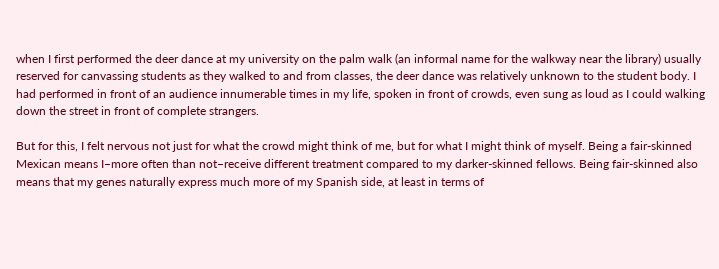when I first performed the deer dance at my university on the palm walk (an informal name for the walkway near the library) usually reserved for canvassing students as they walked to and from classes, the deer dance was relatively unknown to the student body. I had performed in front of an audience innumerable times in my life, spoken in front of crowds, even sung as loud as I could walking down the street in front of complete strangers.

But for this, I felt nervous not just for what the crowd might think of me, but for what I might think of myself. Being a fair-skinned Mexican means I–more often than not–receive different treatment compared to my darker-skinned fellows. Being fair-skinned also means that my genes naturally express much more of my Spanish side, at least in terms of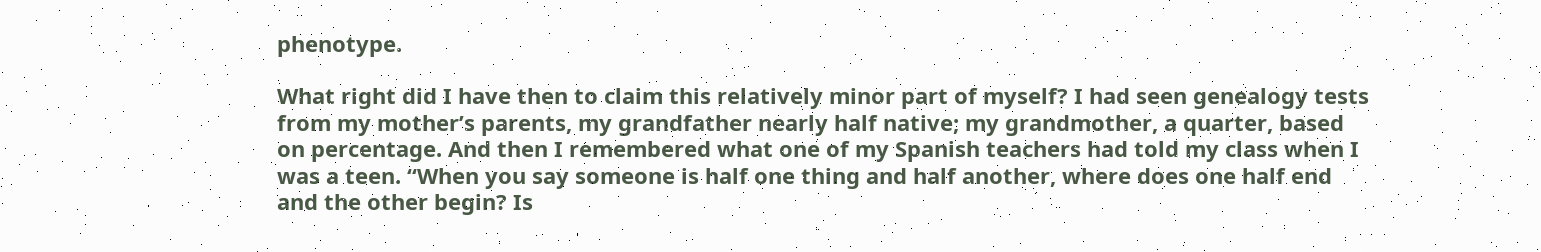phenotype.

What right did I have then to claim this relatively minor part of myself? I had seen genealogy tests from my mother’s parents, my grandfather nearly half native; my grandmother, a quarter, based on percentage. And then I remembered what one of my Spanish teachers had told my class when I was a teen. “When you say someone is half one thing and half another, where does one half end and the other begin? Is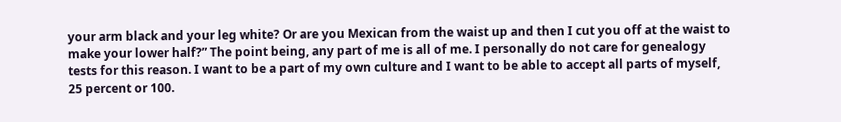your arm black and your leg white? Or are you Mexican from the waist up and then I cut you off at the waist to make your lower half?” The point being, any part of me is all of me. I personally do not care for genealogy tests for this reason. I want to be a part of my own culture and I want to be able to accept all parts of myself, 25 percent or 100.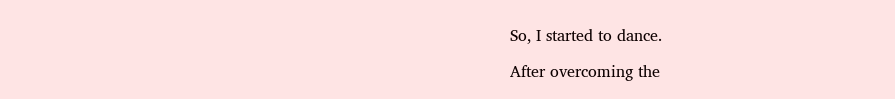So, I started to dance.

After overcoming the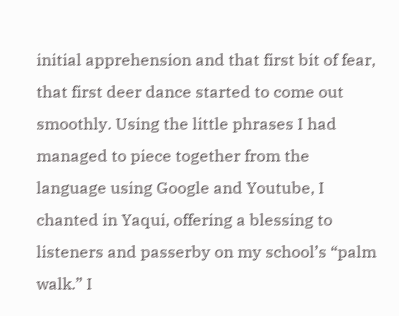initial apprehension and that first bit of fear, that first deer dance started to come out smoothly. Using the little phrases I had managed to piece together from the language using Google and Youtube, I chanted in Yaqui, offering a blessing to listeners and passerby on my school’s “palm walk.” I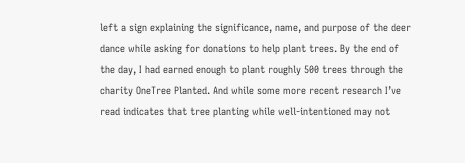left a sign explaining the significance, name, and purpose of the deer dance while asking for donations to help plant trees. By the end of the day, I had earned enough to plant roughly 500 trees through the charity OneTree Planted. And while some more recent research I’ve read indicates that tree planting while well-intentioned may not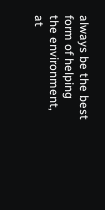always be the best form of helping the environment, at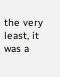the very least, it was a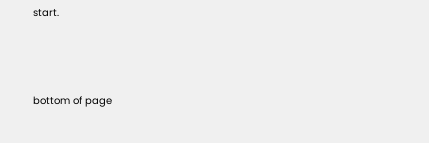start.



bottom of page